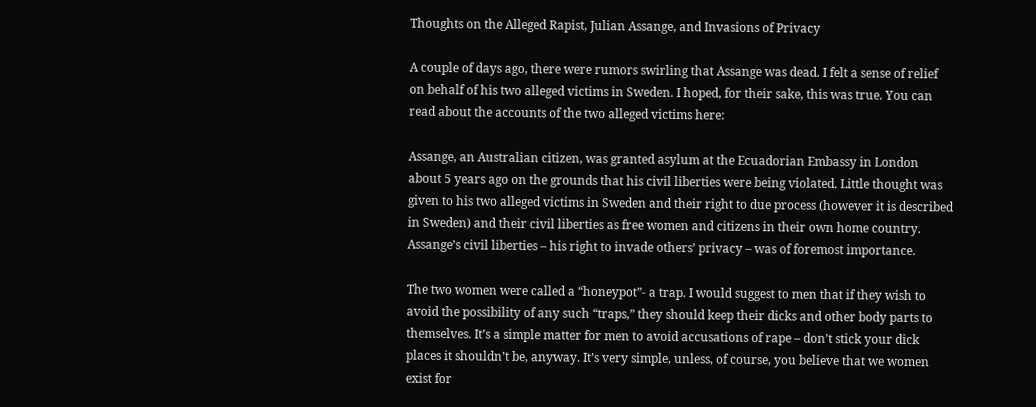Thoughts on the Alleged Rapist, Julian Assange, and Invasions of Privacy

A couple of days ago, there were rumors swirling that Assange was dead. I felt a sense of relief on behalf of his two alleged victims in Sweden. I hoped, for their sake, this was true. You can read about the accounts of the two alleged victims here:

Assange, an Australian citizen, was granted asylum at the Ecuadorian Embassy in London about 5 years ago on the grounds that his civil liberties were being violated. Little thought was given to his two alleged victims in Sweden and their right to due process (however it is described in Sweden) and their civil liberties as free women and citizens in their own home country. Assange’s civil liberties – his right to invade others’ privacy – was of foremost importance.

The two women were called a “honeypot”- a trap. I would suggest to men that if they wish to avoid the possibility of any such “traps,” they should keep their dicks and other body parts to themselves. It’s a simple matter for men to avoid accusations of rape – don’t stick your dick places it shouldn’t be, anyway. It’s very simple, unless, of course, you believe that we women exist for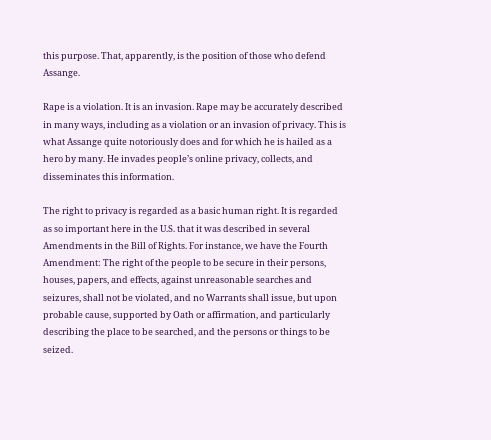this purpose. That, apparently, is the position of those who defend Assange.

Rape is a violation. It is an invasion. Rape may be accurately described in many ways, including as a violation or an invasion of privacy. This is what Assange quite notoriously does and for which he is hailed as a hero by many. He invades people’s online privacy, collects, and disseminates this information.

The right to privacy is regarded as a basic human right. It is regarded as so important here in the U.S. that it was described in several Amendments in the Bill of Rights. For instance, we have the Fourth Amendment: The right of the people to be secure in their persons, houses, papers, and effects, against unreasonable searches and seizures, shall not be violated, and no Warrants shall issue, but upon probable cause, supported by Oath or affirmation, and particularly describing the place to be searched, and the persons or things to be seized.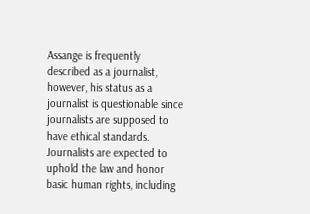Assange is frequently described as a journalist, however, his status as a journalist is questionable since journalists are supposed to have ethical standards. Journalists are expected to uphold the law and honor basic human rights, including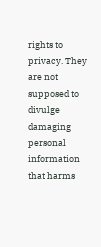rights to privacy. They are not supposed to divulge damaging personal information that harms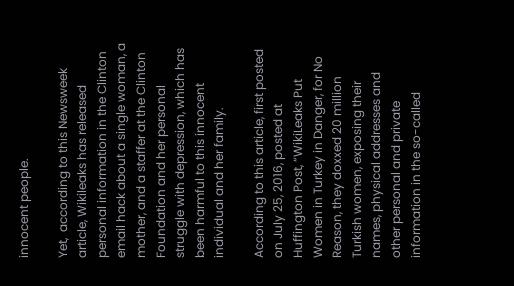innocent people.

Yet,  according to this Newsweek article, Wikileaks has released personal information in the Clinton email hack about a single woman, a mother, and a staffer at the Clinton Foundation and her personal struggle with depression, which has been harmful to this innocent individual and her family.

According to this article, first posted on July 25, 2016, posted at Huffington Post, “WikiLeaks Put Women in Turkey in Danger, for No Reason, they doxxed 20 million Turkish women, exposing their names, physical addresses and other personal and private information in the so-called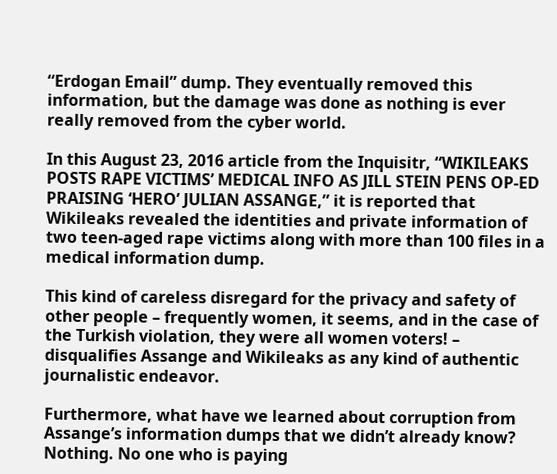“Erdogan Email” dump. They eventually removed this information, but the damage was done as nothing is ever really removed from the cyber world.

In this August 23, 2016 article from the Inquisitr, “WIKILEAKS POSTS RAPE VICTIMS’ MEDICAL INFO AS JILL STEIN PENS OP-ED PRAISING ‘HERO’ JULIAN ASSANGE,” it is reported that Wikileaks revealed the identities and private information of two teen-aged rape victims along with more than 100 files in a medical information dump.

This kind of careless disregard for the privacy and safety of other people – frequently women, it seems, and in the case of the Turkish violation, they were all women voters! – disqualifies Assange and Wikileaks as any kind of authentic journalistic endeavor.

Furthermore, what have we learned about corruption from Assange’s information dumps that we didn’t already know? Nothing. No one who is paying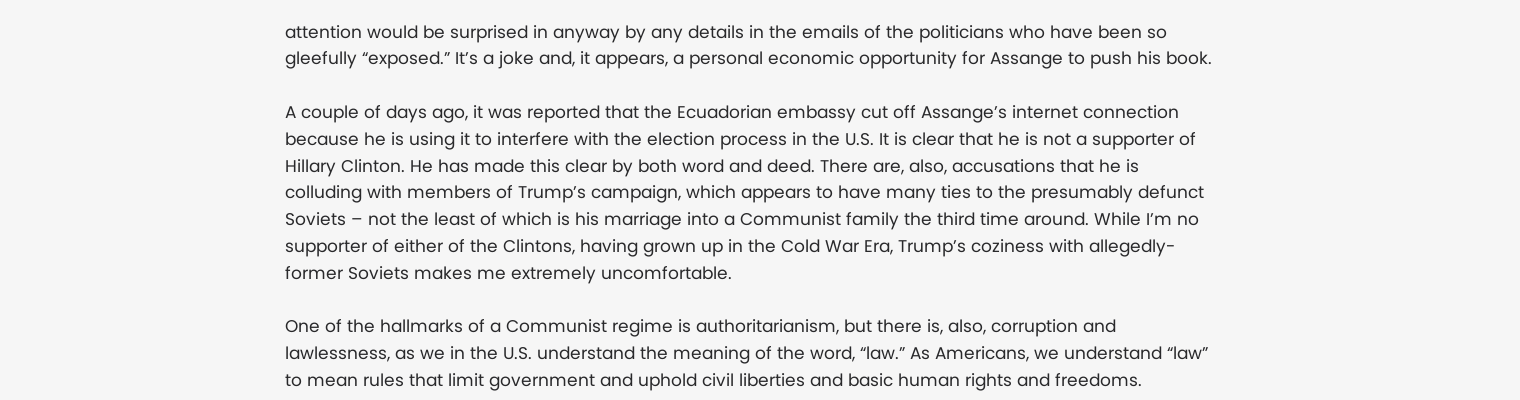attention would be surprised in anyway by any details in the emails of the politicians who have been so gleefully “exposed.” It’s a joke and, it appears, a personal economic opportunity for Assange to push his book.

A couple of days ago, it was reported that the Ecuadorian embassy cut off Assange’s internet connection because he is using it to interfere with the election process in the U.S. It is clear that he is not a supporter of Hillary Clinton. He has made this clear by both word and deed. There are, also, accusations that he is colluding with members of Trump’s campaign, which appears to have many ties to the presumably defunct Soviets – not the least of which is his marriage into a Communist family the third time around. While I’m no supporter of either of the Clintons, having grown up in the Cold War Era, Trump’s coziness with allegedly-former Soviets makes me extremely uncomfortable.

One of the hallmarks of a Communist regime is authoritarianism, but there is, also, corruption and lawlessness, as we in the U.S. understand the meaning of the word, “law.” As Americans, we understand “law” to mean rules that limit government and uphold civil liberties and basic human rights and freedoms.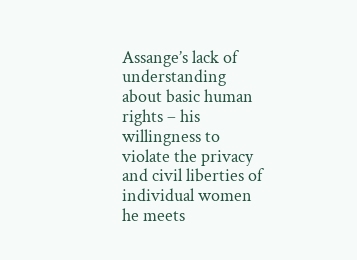Assange’s lack of understanding about basic human rights – his willingness to violate the privacy and civil liberties of individual women he meets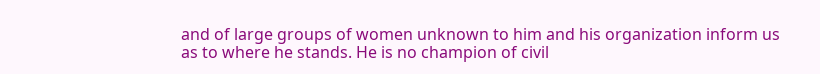and of large groups of women unknown to him and his organization inform us as to where he stands. He is no champion of civil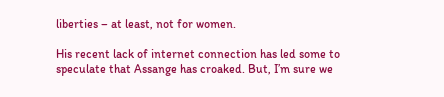liberties – at least, not for women.

His recent lack of internet connection has led some to speculate that Assange has croaked. But, I’m sure we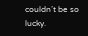couldn’t be so lucky.